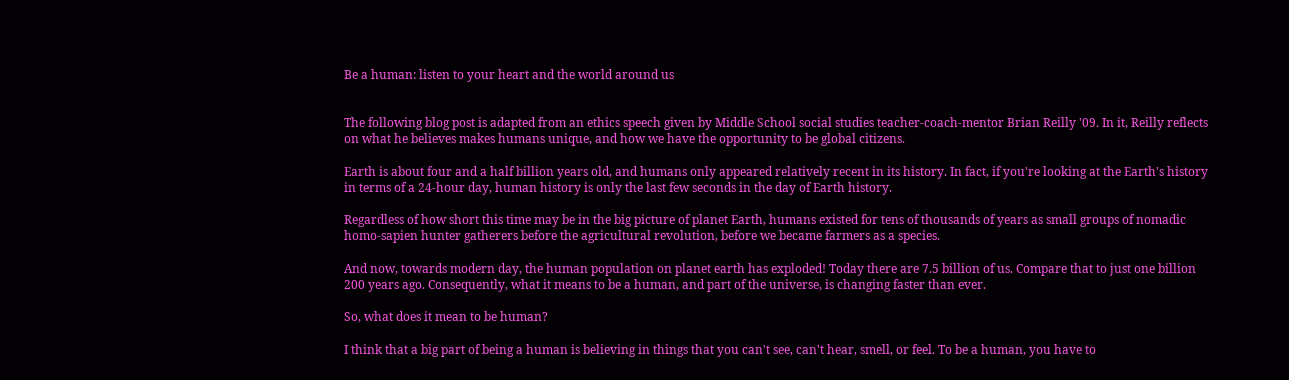Be a human: listen to your heart and the world around us


The following blog post is adapted from an ethics speech given by Middle School social studies teacher-coach-mentor Brian Reilly '09. In it, Reilly reflects on what he believes makes humans unique, and how we have the opportunity to be global citizens.

Earth is about four and a half billion years old, and humans only appeared relatively recent in its history. In fact, if you're looking at the Earth's history in terms of a 24-hour day, human history is only the last few seconds in the day of Earth history.

Regardless of how short this time may be in the big picture of planet Earth, humans existed for tens of thousands of years as small groups of nomadic homo-sapien hunter gatherers before the agricultural revolution, before we became farmers as a species.

And now, towards modern day, the human population on planet earth has exploded! Today there are 7.5 billion of us. Compare that to just one billion 200 years ago. Consequently, what it means to be a human, and part of the universe, is changing faster than ever.

So, what does it mean to be human?

I think that a big part of being a human is believing in things that you can't see, can't hear, smell, or feel. To be a human, you have to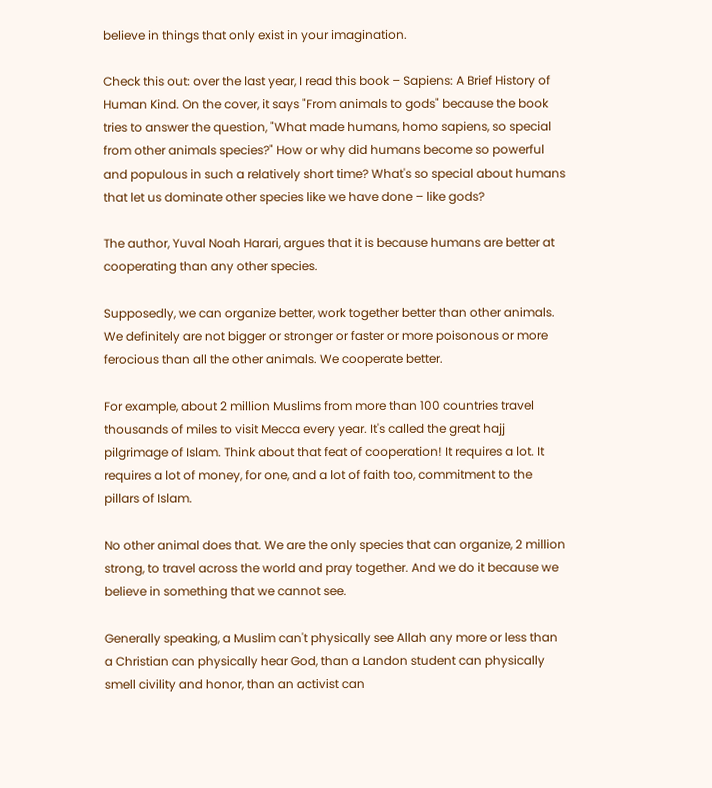believe in things that only exist in your imagination.

Check this out: over the last year, I read this book – Sapiens: A Brief History of Human Kind. On the cover, it says "From animals to gods" because the book tries to answer the question, "What made humans, homo sapiens, so special from other animals species?" How or why did humans become so powerful and populous in such a relatively short time? What's so special about humans that let us dominate other species like we have done – like gods?

The author, Yuval Noah Harari, argues that it is because humans are better at cooperating than any other species.

Supposedly, we can organize better, work together better than other animals. We definitely are not bigger or stronger or faster or more poisonous or more ferocious than all the other animals. We cooperate better.

For example, about 2 million Muslims from more than 100 countries travel thousands of miles to visit Mecca every year. It's called the great hajj pilgrimage of Islam. Think about that feat of cooperation! It requires a lot. It requires a lot of money, for one, and a lot of faith too, commitment to the pillars of Islam.

No other animal does that. We are the only species that can organize, 2 million strong, to travel across the world and pray together. And we do it because we believe in something that we cannot see.

Generally speaking, a Muslim can't physically see Allah any more or less than a Christian can physically hear God, than a Landon student can physically smell civility and honor, than an activist can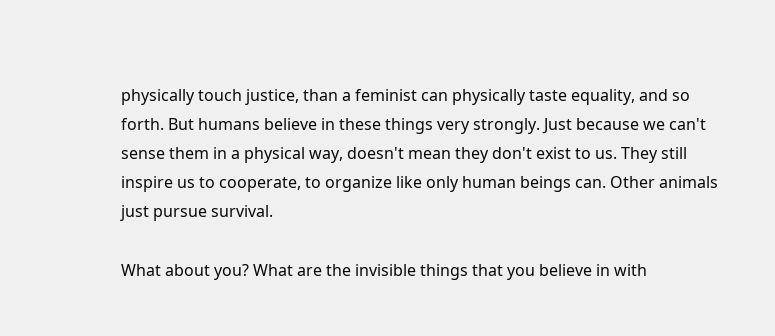physically touch justice, than a feminist can physically taste equality, and so forth. But humans believe in these things very strongly. Just because we can't sense them in a physical way, doesn't mean they don't exist to us. They still inspire us to cooperate, to organize like only human beings can. Other animals just pursue survival.

What about you? What are the invisible things that you believe in with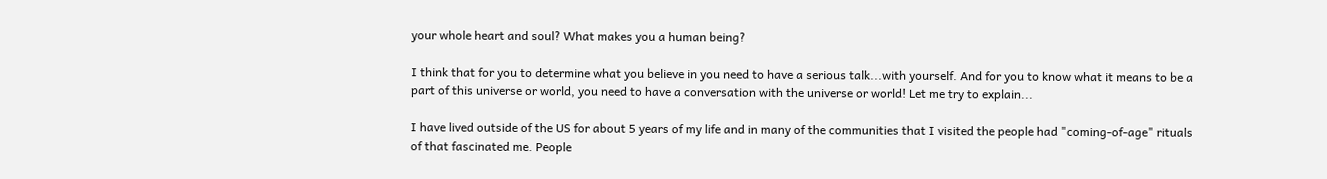your whole heart and soul? What makes you a human being?

I think that for you to determine what you believe in you need to have a serious talk...with yourself. And for you to know what it means to be a part of this universe or world, you need to have a conversation with the universe or world! Let me try to explain...

I have lived outside of the US for about 5 years of my life and in many of the communities that I visited the people had "coming-of-age" rituals of that fascinated me. People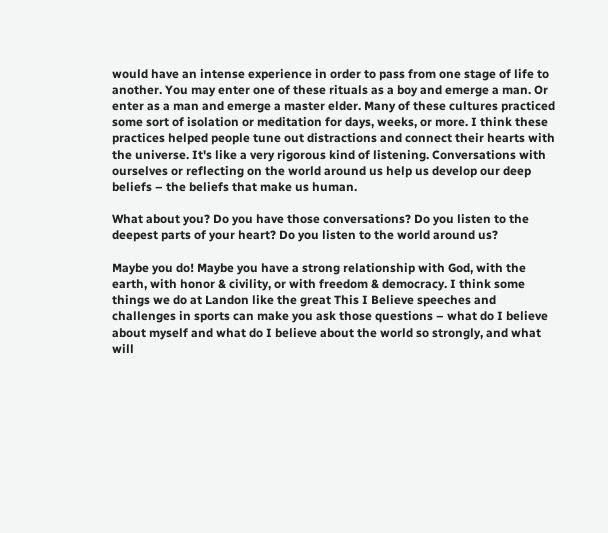would have an intense experience in order to pass from one stage of life to another. You may enter one of these rituals as a boy and emerge a man. Or enter as a man and emerge a master elder. Many of these cultures practiced some sort of isolation or meditation for days, weeks, or more. I think these practices helped people tune out distractions and connect their hearts with the universe. It's like a very rigorous kind of listening. Conversations with ourselves or reflecting on the world around us help us develop our deep beliefs – the beliefs that make us human.

What about you? Do you have those conversations? Do you listen to the deepest parts of your heart? Do you listen to the world around us?

Maybe you do! Maybe you have a strong relationship with God, with the earth, with honor & civility, or with freedom & democracy. I think some things we do at Landon like the great This I Believe speeches and challenges in sports can make you ask those questions – what do I believe about myself and what do I believe about the world so strongly, and what will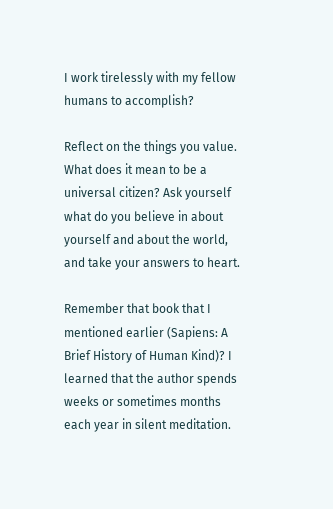I work tirelessly with my fellow humans to accomplish?

Reflect on the things you value. What does it mean to be a universal citizen? Ask yourself what do you believe in about yourself and about the world, and take your answers to heart.

Remember that book that I mentioned earlier (Sapiens: A Brief History of Human Kind)? I learned that the author spends weeks or sometimes months each year in silent meditation.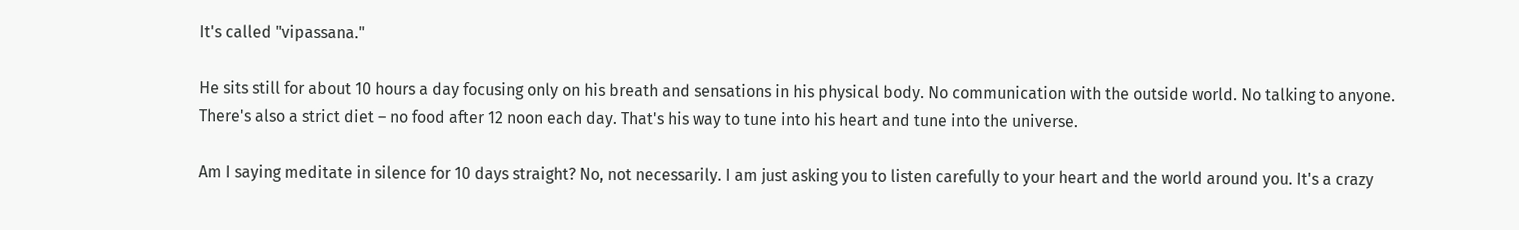It's called "vipassana."

He sits still for about 10 hours a day focusing only on his breath and sensations in his physical body. No communication with the outside world. No talking to anyone. There's also a strict diet – no food after 12 noon each day. That's his way to tune into his heart and tune into the universe.

Am I saying meditate in silence for 10 days straight? No, not necessarily. I am just asking you to listen carefully to your heart and the world around you. It's a crazy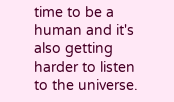time to be a human and it's also getting harder to listen to the universe.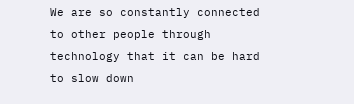We are so constantly connected to other people through technology that it can be hard to slow down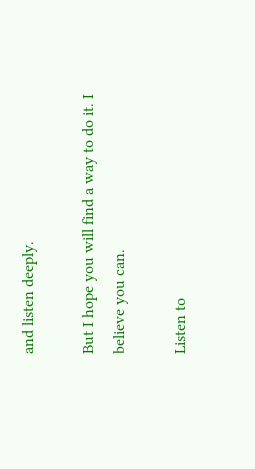and listen deeply.

But I hope you will find a way to do it. I believe you can.

Listen to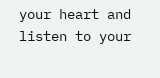your heart and listen to your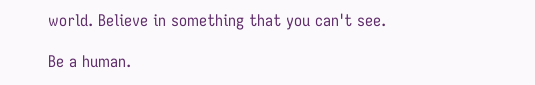world. Believe in something that you can't see.

Be a human.